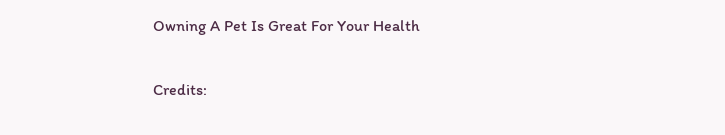Owning A Pet Is Great For Your Health

Credits: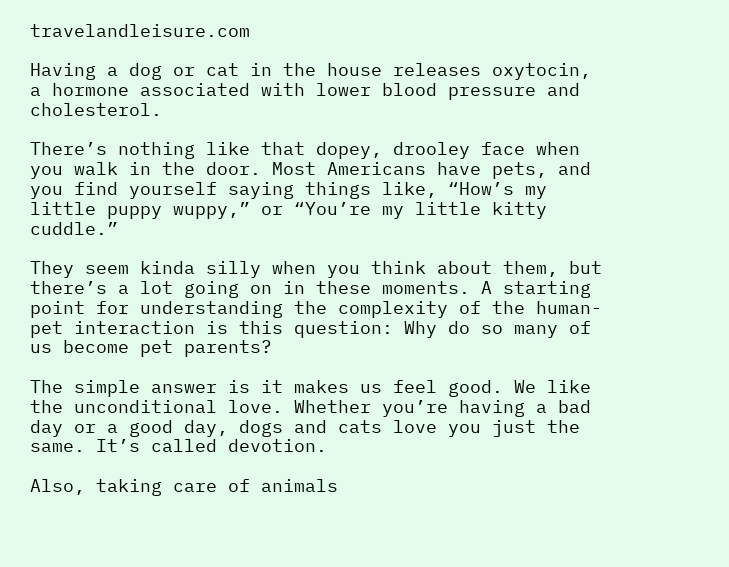travelandleisure.com

Having a dog or cat in the house releases oxytocin, a hormone associated with lower blood pressure and cholesterol.

There’s nothing like that dopey, drooley face when you walk in the door. Most Americans have pets, and you find yourself saying things like, “How’s my little puppy wuppy,” or “You’re my little kitty cuddle.”

They seem kinda silly when you think about them, but there’s a lot going on in these moments. A starting point for understanding the complexity of the human-pet interaction is this question: Why do so many of us become pet parents?

The simple answer is it makes us feel good. We like the unconditional love. Whether you’re having a bad day or a good day, dogs and cats love you just the same. It’s called devotion.

Also, taking care of animals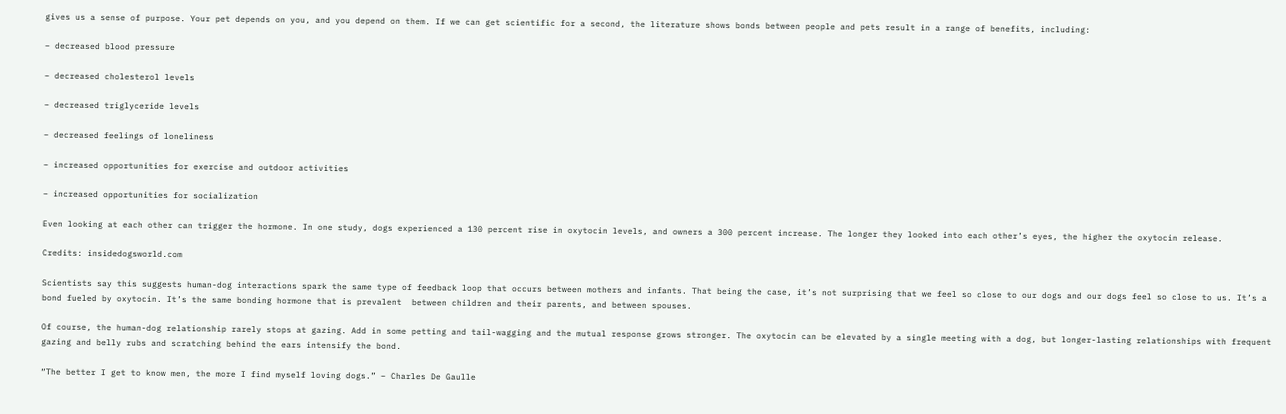gives us a sense of purpose. Your pet depends on you, and you depend on them. If we can get scientific for a second, the literature shows bonds between people and pets result in a range of benefits, including:

– decreased blood pressure

– decreased cholesterol levels

– decreased triglyceride levels

– decreased feelings of loneliness

– increased opportunities for exercise and outdoor activities

– increased opportunities for socialization

Even looking at each other can trigger the hormone. In one study, dogs experienced a 130 percent rise in oxytocin levels, and owners a 300 percent increase. The longer they looked into each other’s eyes, the higher the oxytocin release.

Credits: insidedogsworld.com

Scientists say this suggests human-dog interactions spark the same type of feedback loop that occurs between mothers and infants. That being the case, it’s not surprising that we feel so close to our dogs and our dogs feel so close to us. It’s a bond fueled by oxytocin. It’s the same bonding hormone that is prevalent  between children and their parents, and between spouses.

Of course, the human-dog relationship rarely stops at gazing. Add in some petting and tail-wagging and the mutual response grows stronger. The oxytocin can be elevated by a single meeting with a dog, but longer-lasting relationships with frequent gazing and belly rubs and scratching behind the ears intensify the bond.

“The better I get to know men, the more I find myself loving dogs.” – Charles De Gaulle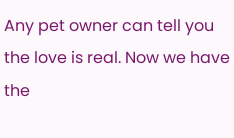Any pet owner can tell you the love is real. Now we have the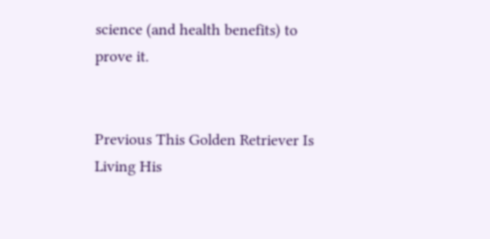science (and health benefits) to prove it.


Previous This Golden Retriever Is Living His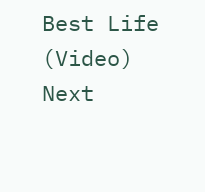Best Life (Video)
Next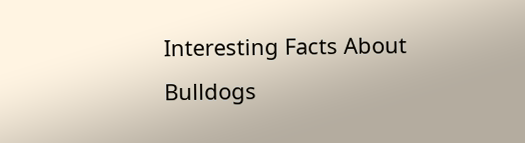Interesting Facts About Bulldogs